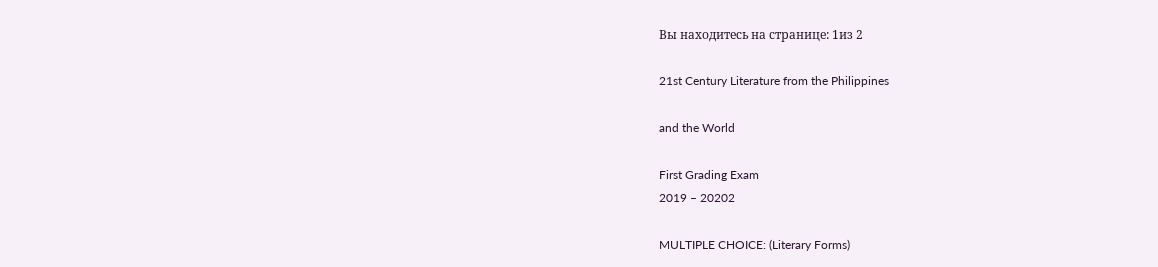Вы находитесь на странице: 1из 2

21st Century Literature from the Philippines

and the World

First Grading Exam
2019 – 20202

MULTIPLE CHOICE: (Literary Forms)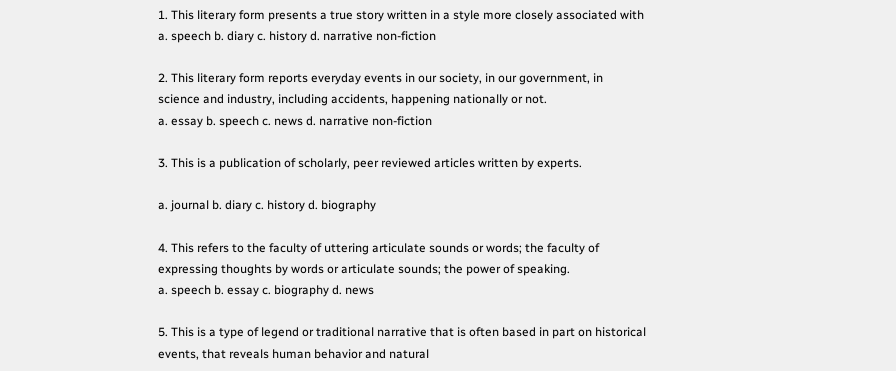1. This literary form presents a true story written in a style more closely associated with
a. speech b. diary c. history d. narrative non-fiction

2. This literary form reports everyday events in our society, in our government, in
science and industry, including accidents, happening nationally or not.
a. essay b. speech c. news d. narrative non-fiction

3. This is a publication of scholarly, peer reviewed articles written by experts.

a. journal b. diary c. history d. biography

4. This refers to the faculty of uttering articulate sounds or words; the faculty of
expressing thoughts by words or articulate sounds; the power of speaking.
a. speech b. essay c. biography d. news

5. This is a type of legend or traditional narrative that is often based in part on historical
events, that reveals human behavior and natural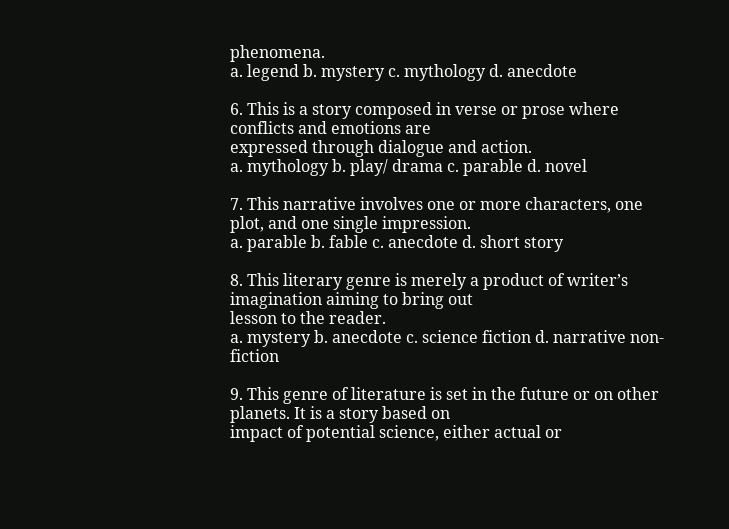phenomena.
a. legend b. mystery c. mythology d. anecdote

6. This is a story composed in verse or prose where conflicts and emotions are
expressed through dialogue and action.
a. mythology b. play/ drama c. parable d. novel

7. This narrative involves one or more characters, one plot, and one single impression.
a. parable b. fable c. anecdote d. short story

8. This literary genre is merely a product of writer’s imagination aiming to bring out
lesson to the reader.
a. mystery b. anecdote c. science fiction d. narrative non-fiction

9. This genre of literature is set in the future or on other planets. It is a story based on
impact of potential science, either actual or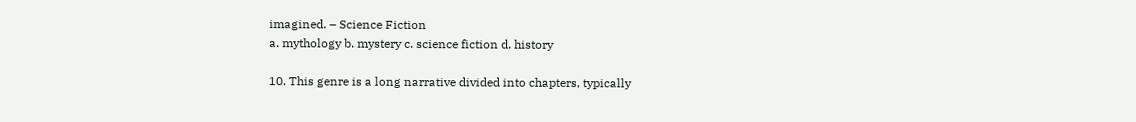imagined. – Science Fiction
a. mythology b. mystery c. science fiction d. history

10. This genre is a long narrative divided into chapters, typically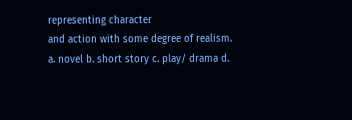representing character
and action with some degree of realism.
a. novel b. short story c. play/ drama d.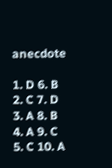anecdote

1. D 6. B
2. C 7. D
3. A 8. B
4. A 9. C
5. C 10. A